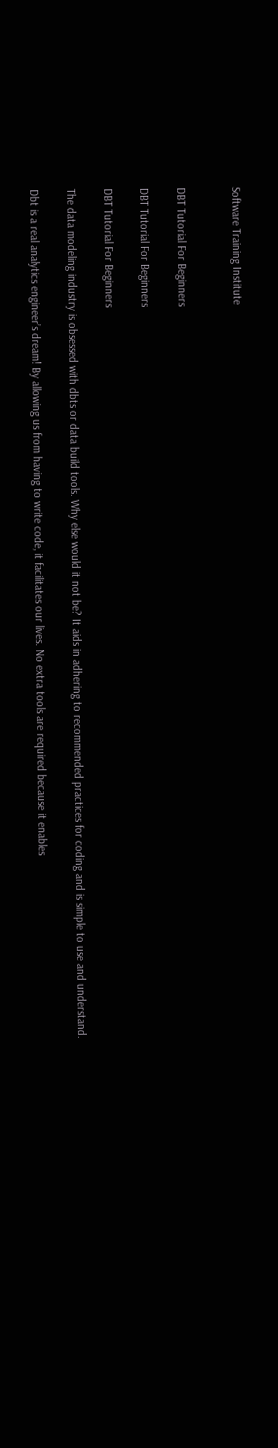Software Training Institute


DBT Tutorial For Beginners

DBT Tutorial For Beginners

DBT Tutorial For Beginners

The data modeling industry is obsessed with dbts or data build tools. Why else would it not be? It aids in adhering to recommended practices for coding and is simple to use and understand.

Dbt is a real analytics engineer’s dream! By allowing us from having to write code, it facilitates our lives. No extra tools are required because it enables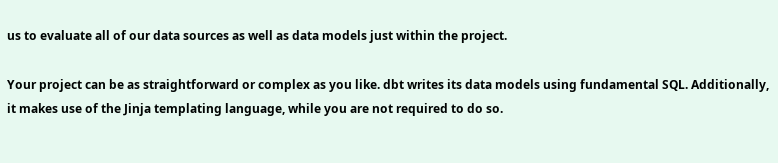us to evaluate all of our data sources as well as data models just within the project.

Your project can be as straightforward or complex as you like. dbt writes its data models using fundamental SQL. Additionally, it makes use of the Jinja templating language, while you are not required to do so.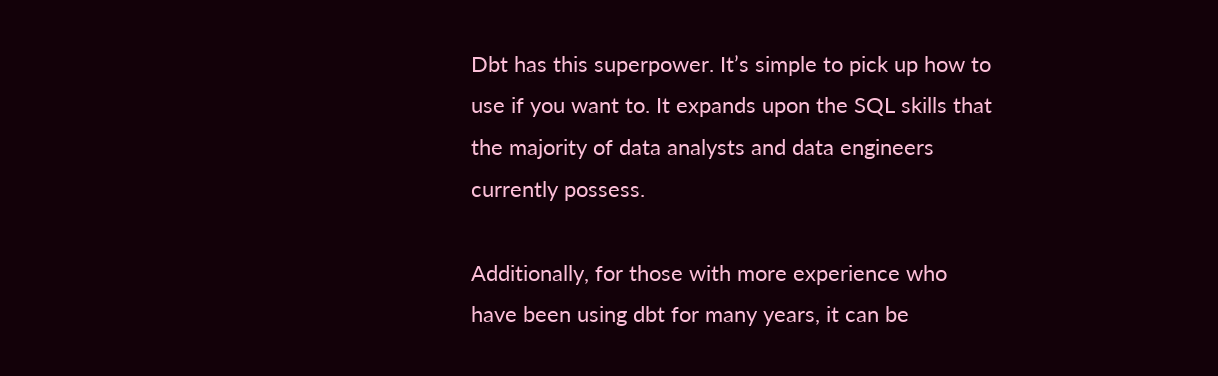Dbt has this superpower. It’s simple to pick up how to use if you want to. It expands upon the SQL skills that the majority of data analysts and data engineers currently possess.

Additionally, for those with more experience who have been using dbt for many years, it can be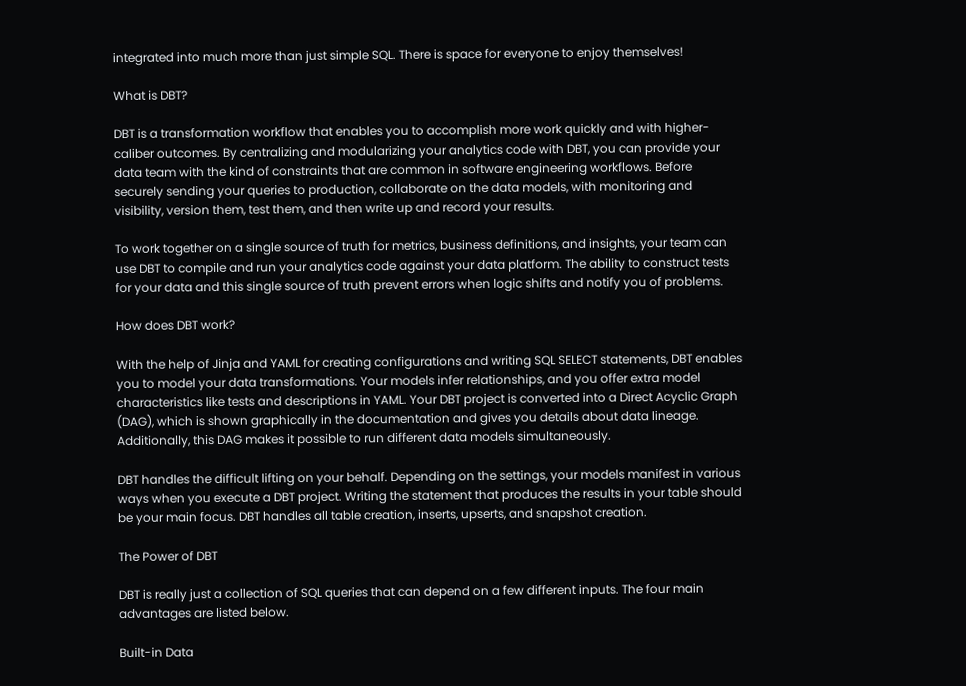integrated into much more than just simple SQL. There is space for everyone to enjoy themselves!

What is DBT?

DBT is a transformation workflow that enables you to accomplish more work quickly and with higher-caliber outcomes. By centralizing and modularizing your analytics code with DBT, you can provide your data team with the kind of constraints that are common in software engineering workflows. Before securely sending your queries to production, collaborate on the data models, with monitoring and visibility, version them, test them, and then write up and record your results.

To work together on a single source of truth for metrics, business definitions, and insights, your team can use DBT to compile and run your analytics code against your data platform. The ability to construct tests for your data and this single source of truth prevent errors when logic shifts and notify you of problems.

How does DBT work?

With the help of Jinja and YAML for creating configurations and writing SQL SELECT statements, DBT enables you to model your data transformations. Your models infer relationships, and you offer extra model characteristics like tests and descriptions in YAML. Your DBT project is converted into a Direct Acyclic Graph (DAG), which is shown graphically in the documentation and gives you details about data lineage. Additionally, this DAG makes it possible to run different data models simultaneously.

DBT handles the difficult lifting on your behalf. Depending on the settings, your models manifest in various ways when you execute a DBT project. Writing the statement that produces the results in your table should be your main focus. DBT handles all table creation, inserts, upserts, and snapshot creation.

The Power of DBT

DBT is really just a collection of SQL queries that can depend on a few different inputs. The four main advantages are listed below.

Built-in Data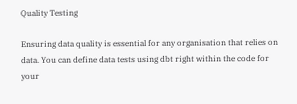Quality Testing

Ensuring data quality is essential for any organisation that relies on data. You can define data tests using dbt right within the code for your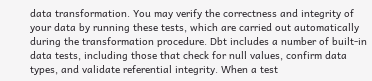data transformation. You may verify the correctness and integrity of your data by running these tests, which are carried out automatically during the transformation procedure. Dbt includes a number of built-in data tests, including those that check for null values, confirm data types, and validate referential integrity. When a test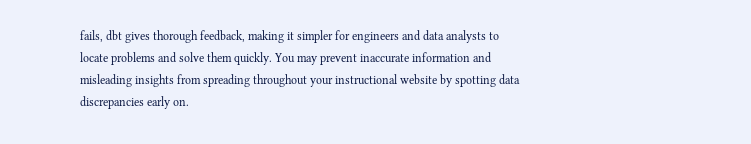fails, dbt gives thorough feedback, making it simpler for engineers and data analysts to locate problems and solve them quickly. You may prevent inaccurate information and misleading insights from spreading throughout your instructional website by spotting data discrepancies early on.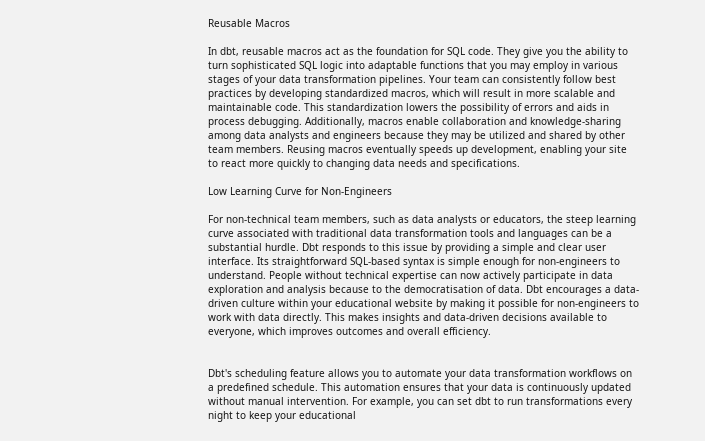Reusable Macros

In dbt, reusable macros act as the foundation for SQL code. They give you the ability to turn sophisticated SQL logic into adaptable functions that you may employ in various stages of your data transformation pipelines. Your team can consistently follow best practices by developing standardized macros, which will result in more scalable and maintainable code. This standardization lowers the possibility of errors and aids in process debugging. Additionally, macros enable collaboration and knowledge-sharing among data analysts and engineers because they may be utilized and shared by other team members. Reusing macros eventually speeds up development, enabling your site to react more quickly to changing data needs and specifications.

Low Learning Curve for Non-Engineers

For non-technical team members, such as data analysts or educators, the steep learning curve associated with traditional data transformation tools and languages can be a substantial hurdle. Dbt responds to this issue by providing a simple and clear user interface. Its straightforward SQL-based syntax is simple enough for non-engineers to understand. People without technical expertise can now actively participate in data exploration and analysis because to the democratisation of data. Dbt encourages a data-driven culture within your educational website by making it possible for non-engineers to work with data directly. This makes insights and data-driven decisions available to everyone, which improves outcomes and overall efficiency.


Dbt's scheduling feature allows you to automate your data transformation workflows on a predefined schedule. This automation ensures that your data is continuously updated without manual intervention. For example, you can set dbt to run transformations every night to keep your educational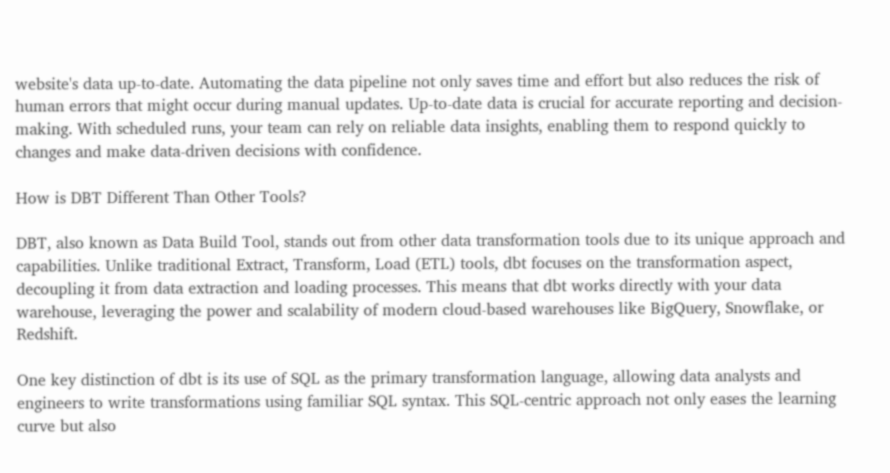website's data up-to-date. Automating the data pipeline not only saves time and effort but also reduces the risk of human errors that might occur during manual updates. Up-to-date data is crucial for accurate reporting and decision-making. With scheduled runs, your team can rely on reliable data insights, enabling them to respond quickly to changes and make data-driven decisions with confidence.

How is DBT Different Than Other Tools?

DBT, also known as Data Build Tool, stands out from other data transformation tools due to its unique approach and capabilities. Unlike traditional Extract, Transform, Load (ETL) tools, dbt focuses on the transformation aspect, decoupling it from data extraction and loading processes. This means that dbt works directly with your data warehouse, leveraging the power and scalability of modern cloud-based warehouses like BigQuery, Snowflake, or Redshift.

One key distinction of dbt is its use of SQL as the primary transformation language, allowing data analysts and engineers to write transformations using familiar SQL syntax. This SQL-centric approach not only eases the learning curve but also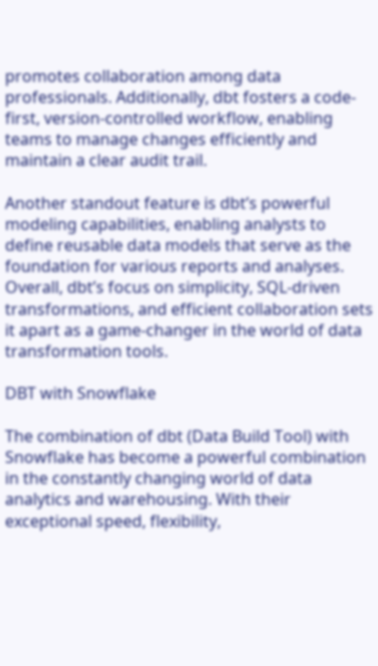promotes collaboration among data professionals. Additionally, dbt fosters a code-first, version-controlled workflow, enabling teams to manage changes efficiently and maintain a clear audit trail.

Another standout feature is dbt’s powerful modeling capabilities, enabling analysts to define reusable data models that serve as the foundation for various reports and analyses. Overall, dbt’s focus on simplicity, SQL-driven transformations, and efficient collaboration sets it apart as a game-changer in the world of data transformation tools.

DBT with Snowflake

The combination of dbt (Data Build Tool) with Snowflake has become a powerful combination in the constantly changing world of data analytics and warehousing. With their exceptional speed, flexibility,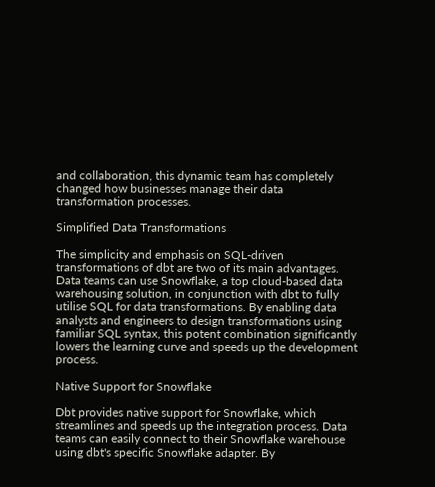and collaboration, this dynamic team has completely changed how businesses manage their data transformation processes.

Simplified Data Transformations

The simplicity and emphasis on SQL-driven transformations of dbt are two of its main advantages. Data teams can use Snowflake, a top cloud-based data warehousing solution, in conjunction with dbt to fully utilise SQL for data transformations. By enabling data analysts and engineers to design transformations using familiar SQL syntax, this potent combination significantly lowers the learning curve and speeds up the development process.

Native Support for Snowflake

Dbt provides native support for Snowflake, which streamlines and speeds up the integration process. Data teams can easily connect to their Snowflake warehouse using dbt's specific Snowflake adapter. By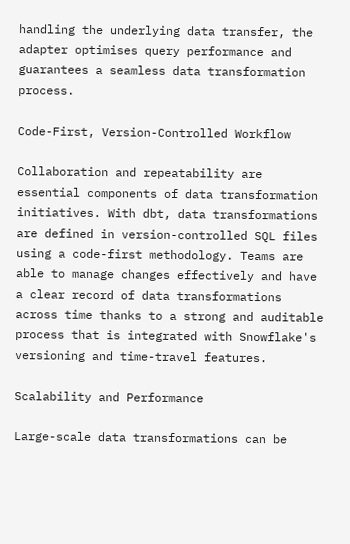handling the underlying data transfer, the adapter optimises query performance and guarantees a seamless data transformation process.

Code-First, Version-Controlled Workflow

Collaboration and repeatability are essential components of data transformation initiatives. With dbt, data transformations are defined in version-controlled SQL files using a code-first methodology. Teams are able to manage changes effectively and have a clear record of data transformations across time thanks to a strong and auditable process that is integrated with Snowflake's versioning and time-travel features.

Scalability and Performance

Large-scale data transformations can be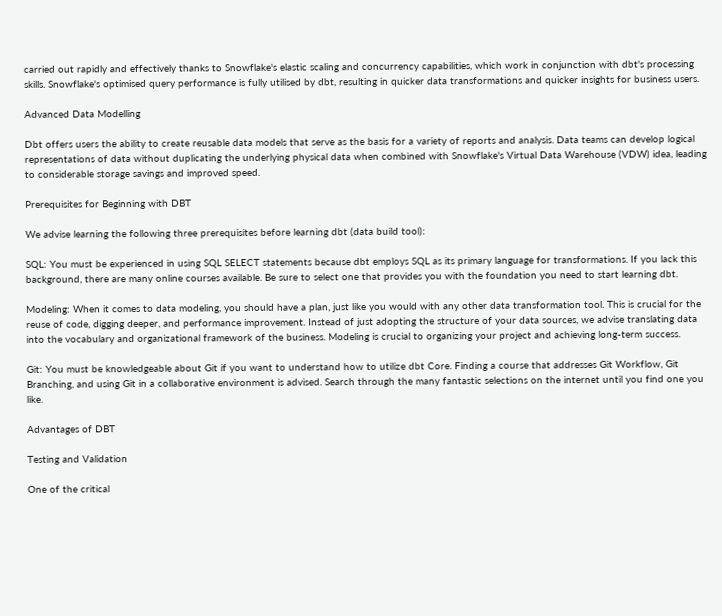carried out rapidly and effectively thanks to Snowflake's elastic scaling and concurrency capabilities, which work in conjunction with dbt's processing skills. Snowflake's optimised query performance is fully utilised by dbt, resulting in quicker data transformations and quicker insights for business users.

Advanced Data Modelling

Dbt offers users the ability to create reusable data models that serve as the basis for a variety of reports and analysis. Data teams can develop logical representations of data without duplicating the underlying physical data when combined with Snowflake's Virtual Data Warehouse (VDW) idea, leading to considerable storage savings and improved speed.

Prerequisites for Beginning with DBT

We advise learning the following three prerequisites before learning dbt (data build tool):

SQL: You must be experienced in using SQL SELECT statements because dbt employs SQL as its primary language for transformations. If you lack this background, there are many online courses available. Be sure to select one that provides you with the foundation you need to start learning dbt.

Modeling: When it comes to data modeling, you should have a plan, just like you would with any other data transformation tool. This is crucial for the reuse of code, digging deeper, and performance improvement. Instead of just adopting the structure of your data sources, we advise translating data into the vocabulary and organizational framework of the business. Modeling is crucial to organizing your project and achieving long-term success.

Git: You must be knowledgeable about Git if you want to understand how to utilize dbt Core. Finding a course that addresses Git Workflow, Git Branching, and using Git in a collaborative environment is advised. Search through the many fantastic selections on the internet until you find one you like.

Advantages of DBT

Testing and Validation

One of the critical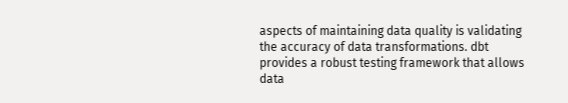aspects of maintaining data quality is validating the accuracy of data transformations. dbt provides a robust testing framework that allows data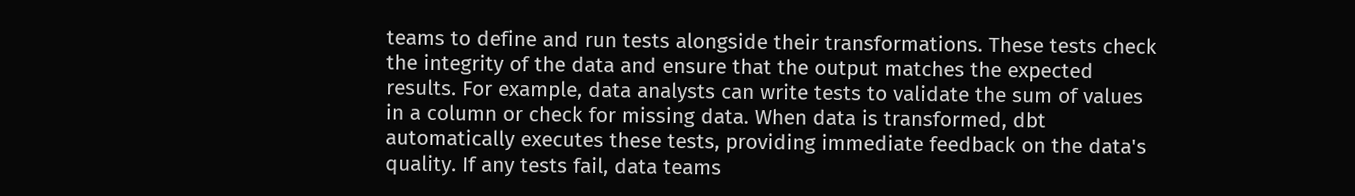teams to define and run tests alongside their transformations. These tests check the integrity of the data and ensure that the output matches the expected results. For example, data analysts can write tests to validate the sum of values in a column or check for missing data. When data is transformed, dbt automatically executes these tests, providing immediate feedback on the data's quality. If any tests fail, data teams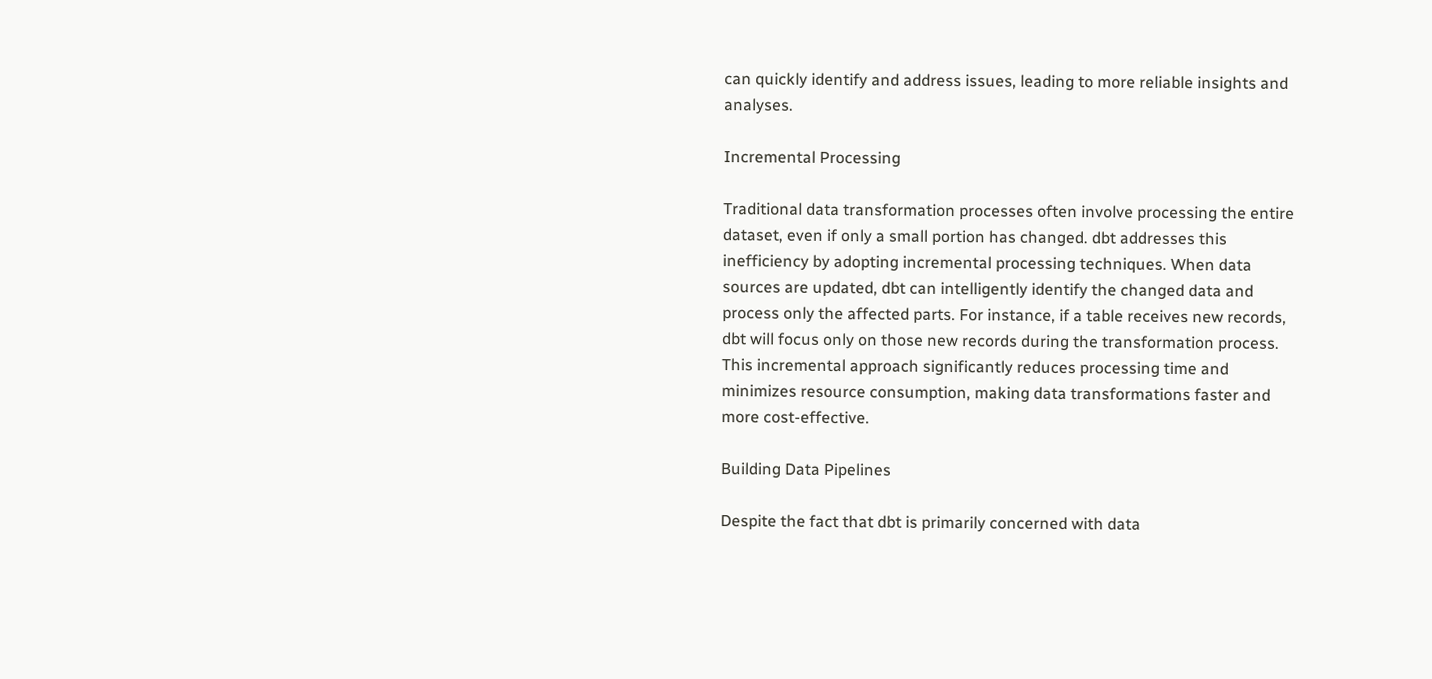can quickly identify and address issues, leading to more reliable insights and analyses.

Incremental Processing

Traditional data transformation processes often involve processing the entire dataset, even if only a small portion has changed. dbt addresses this inefficiency by adopting incremental processing techniques. When data sources are updated, dbt can intelligently identify the changed data and process only the affected parts. For instance, if a table receives new records, dbt will focus only on those new records during the transformation process. This incremental approach significantly reduces processing time and minimizes resource consumption, making data transformations faster and more cost-effective.

Building Data Pipelines

Despite the fact that dbt is primarily concerned with data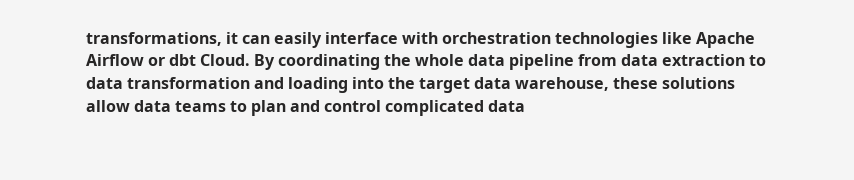transformations, it can easily interface with orchestration technologies like Apache Airflow or dbt Cloud. By coordinating the whole data pipeline from data extraction to data transformation and loading into the target data warehouse, these solutions allow data teams to plan and control complicated data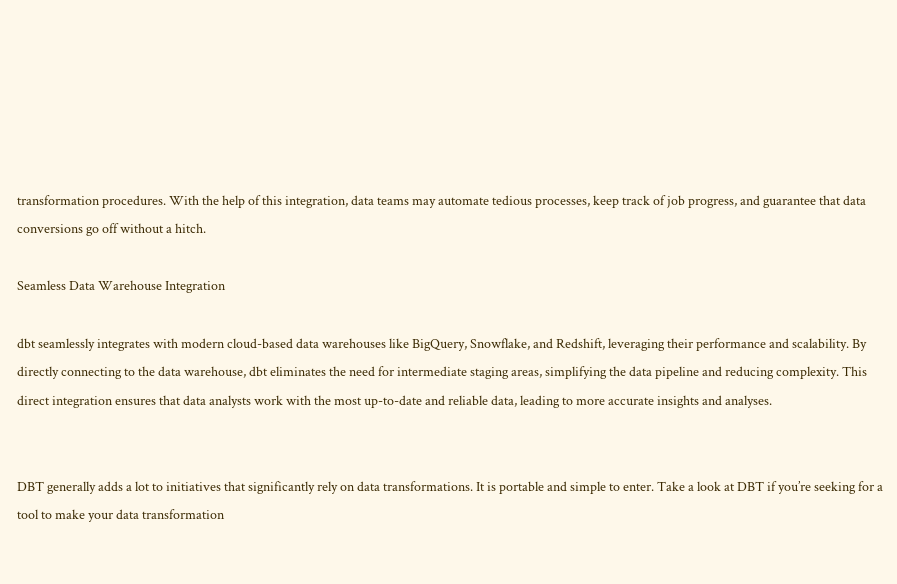transformation procedures. With the help of this integration, data teams may automate tedious processes, keep track of job progress, and guarantee that data conversions go off without a hitch.

Seamless Data Warehouse Integration

dbt seamlessly integrates with modern cloud-based data warehouses like BigQuery, Snowflake, and Redshift, leveraging their performance and scalability. By directly connecting to the data warehouse, dbt eliminates the need for intermediate staging areas, simplifying the data pipeline and reducing complexity. This direct integration ensures that data analysts work with the most up-to-date and reliable data, leading to more accurate insights and analyses.


DBT generally adds a lot to initiatives that significantly rely on data transformations. It is portable and simple to enter. Take a look at DBT if you’re seeking for a tool to make your data transformation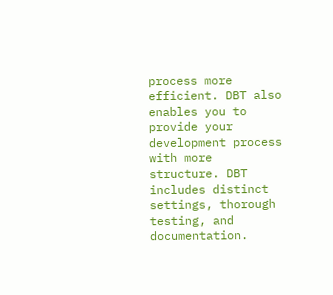process more efficient. DBT also enables you to provide your development process with more structure. DBT includes distinct settings, thorough testing, and documentation.